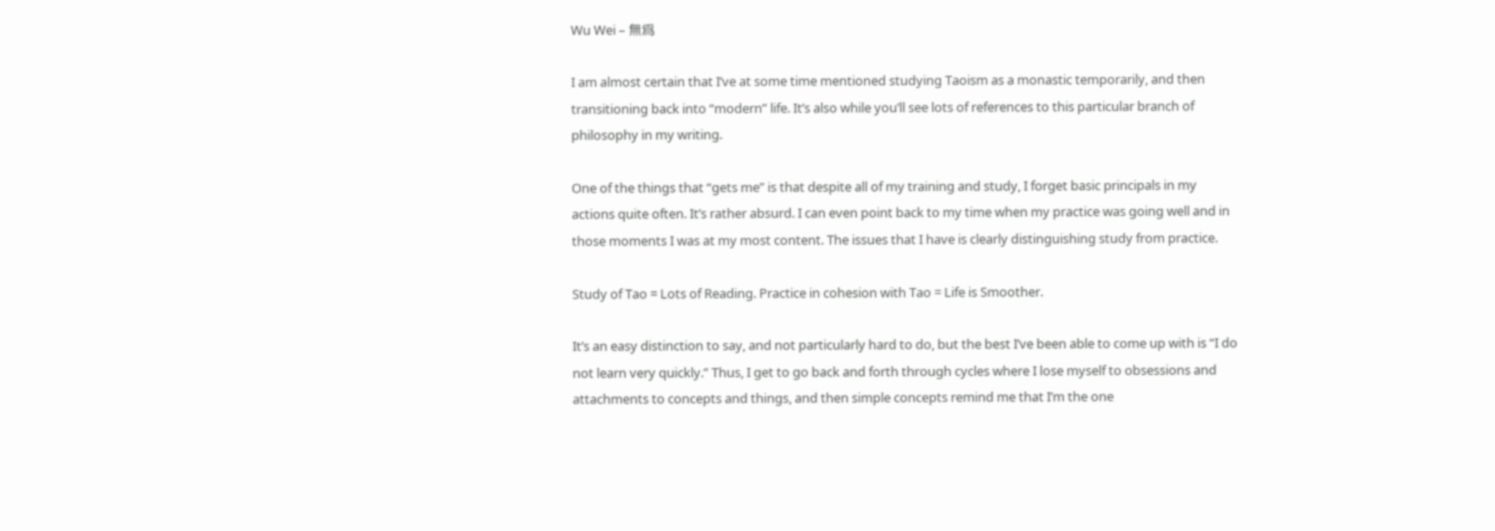Wu Wei – 無爲

I am almost certain that I’ve at some time mentioned studying Taoism as a monastic temporarily, and then transitioning back into “modern” life. It’s also while you’ll see lots of references to this particular branch of philosophy in my writing.

One of the things that “gets me” is that despite all of my training and study, I forget basic principals in my actions quite often. It’s rather absurd. I can even point back to my time when my practice was going well and in those moments I was at my most content. The issues that I have is clearly distinguishing study from practice.

Study of Tao = Lots of Reading. Practice in cohesion with Tao = Life is Smoother.

It’s an easy distinction to say, and not particularly hard to do, but the best I’ve been able to come up with is “I do not learn very quickly.” Thus, I get to go back and forth through cycles where I lose myself to obsessions and attachments to concepts and things, and then simple concepts remind me that I’m the one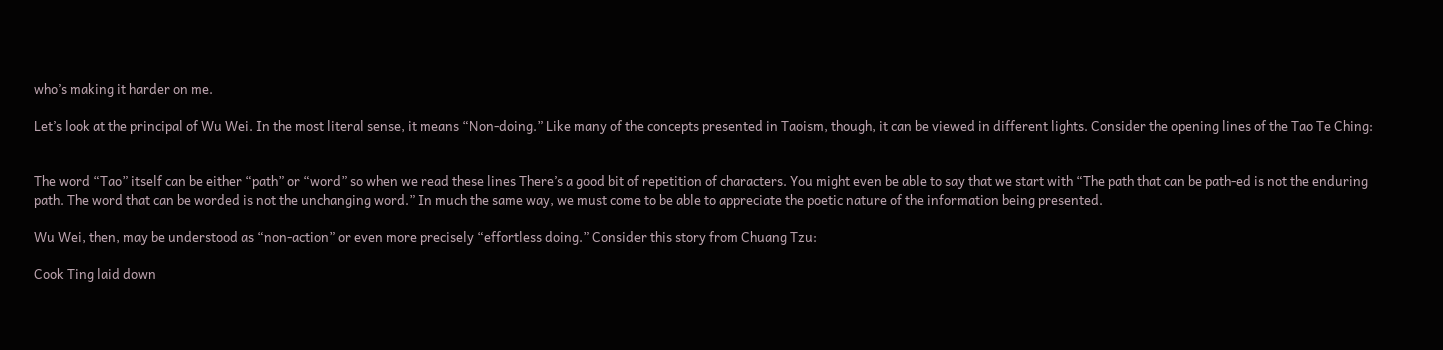who’s making it harder on me.

Let’s look at the principal of Wu Wei. In the most literal sense, it means “Non-doing.” Like many of the concepts presented in Taoism, though, it can be viewed in different lights. Consider the opening lines of the Tao Te Ching:


The word “Tao” itself can be either “path” or “word” so when we read these lines There’s a good bit of repetition of characters. You might even be able to say that we start with “The path that can be path-ed is not the enduring path. The word that can be worded is not the unchanging word.” In much the same way, we must come to be able to appreciate the poetic nature of the information being presented.

Wu Wei, then, may be understood as “non-action” or even more precisely “effortless doing.” Consider this story from Chuang Tzu:

Cook Ting laid down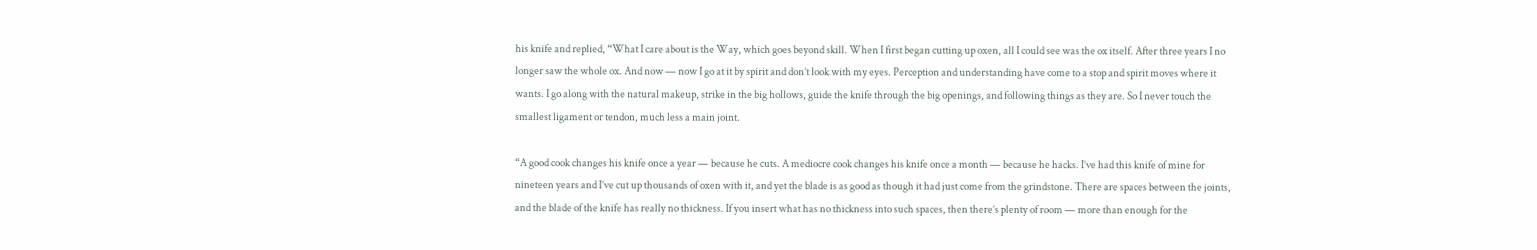his knife and replied, “What I care about is the Way, which goes beyond skill. When I first began cutting up oxen, all I could see was the ox itself. After three years I no longer saw the whole ox. And now — now I go at it by spirit and don’t look with my eyes. Perception and understanding have come to a stop and spirit moves where it wants. I go along with the natural makeup, strike in the big hollows, guide the knife through the big openings, and following things as they are. So I never touch the smallest ligament or tendon, much less a main joint.

“A good cook changes his knife once a year — because he cuts. A mediocre cook changes his knife once a month — because he hacks. I’ve had this knife of mine for nineteen years and I’ve cut up thousands of oxen with it, and yet the blade is as good as though it had just come from the grindstone. There are spaces between the joints, and the blade of the knife has really no thickness. If you insert what has no thickness into such spaces, then there’s plenty of room — more than enough for the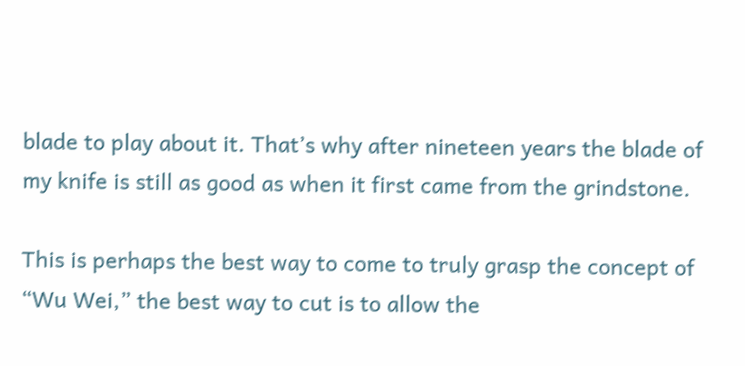blade to play about it. That’s why after nineteen years the blade of my knife is still as good as when it first came from the grindstone.

This is perhaps the best way to come to truly grasp the concept of “Wu Wei,” the best way to cut is to allow the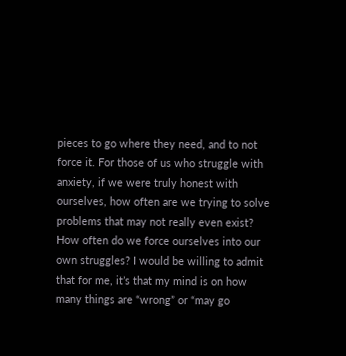pieces to go where they need, and to not force it. For those of us who struggle with anxiety, if we were truly honest with ourselves, how often are we trying to solve problems that may not really even exist? How often do we force ourselves into our own struggles? I would be willing to admit that for me, it’s that my mind is on how many things are “wrong” or “may go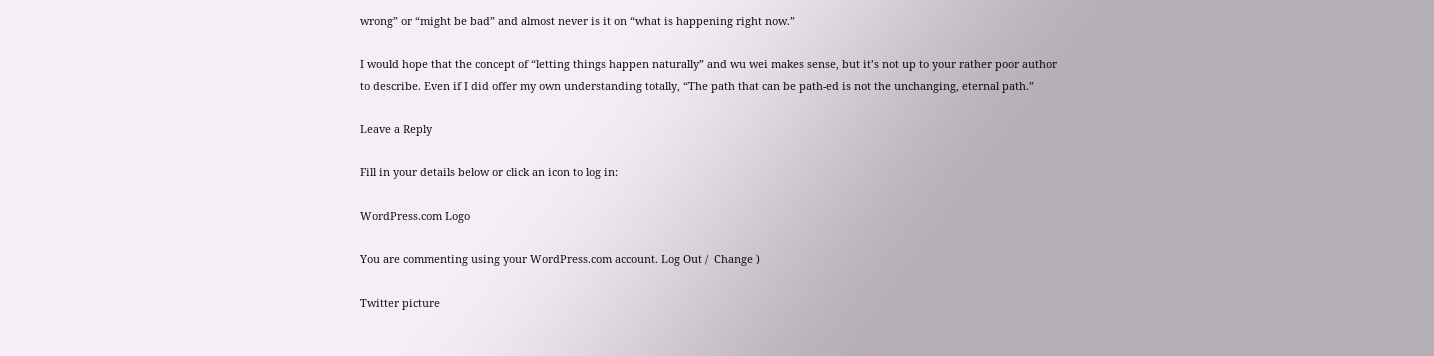wrong” or “might be bad” and almost never is it on “what is happening right now.”

I would hope that the concept of “letting things happen naturally” and wu wei makes sense, but it’s not up to your rather poor author to describe. Even if I did offer my own understanding totally, “The path that can be path-ed is not the unchanging, eternal path.”

Leave a Reply

Fill in your details below or click an icon to log in:

WordPress.com Logo

You are commenting using your WordPress.com account. Log Out /  Change )

Twitter picture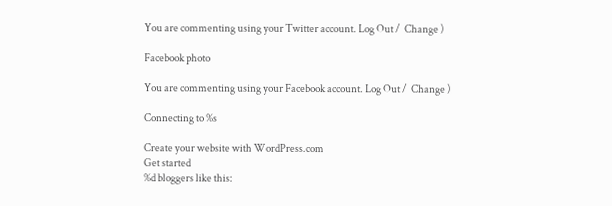You are commenting using your Twitter account. Log Out /  Change )

Facebook photo

You are commenting using your Facebook account. Log Out /  Change )

Connecting to %s

Create your website with WordPress.com
Get started
%d bloggers like this: